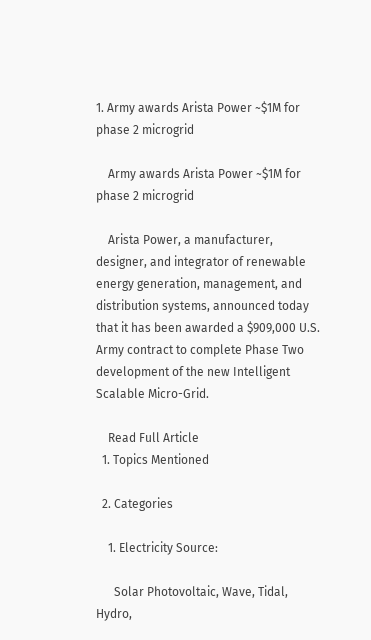1. Army awards Arista Power ~$1M for phase 2 microgrid

    Army awards Arista Power ~$1M for phase 2 microgrid

    Arista Power, a manufacturer, designer, and integrator of renewable energy generation, management, and distribution systems, announced today that it has been awarded a $909,000 U.S. Army contract to complete Phase Two development of the new Intelligent Scalable Micro-Grid.

    Read Full Article
  1. Topics Mentioned

  2. Categories

    1. Electricity Source:

      Solar Photovoltaic, Wave, Tidal, Hydro,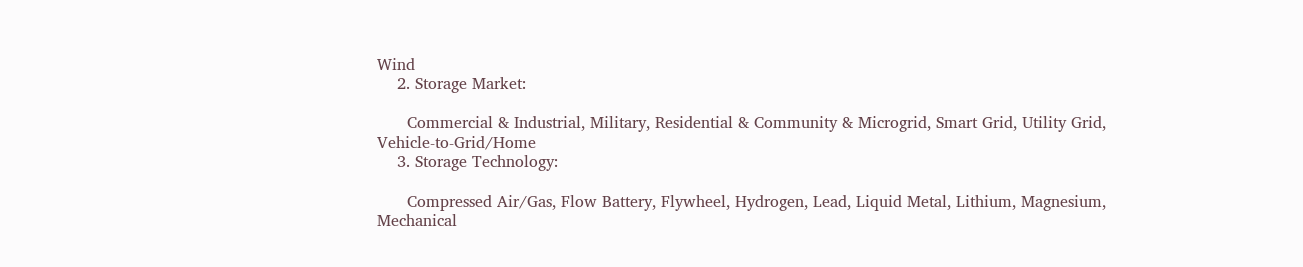Wind
    2. Storage Market:

      Commercial & Industrial, Military, Residential & Community & Microgrid, Smart Grid, Utility Grid, Vehicle-to-Grid/Home
    3. Storage Technology:

      Compressed Air/Gas, Flow Battery, Flywheel, Hydrogen, Lead, Liquid Metal, Lithium, Magnesium, Mechanical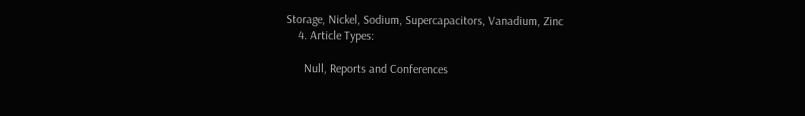Storage, Nickel, Sodium, Supercapacitors, Vanadium, Zinc
    4. Article Types:

      Null, Reports and Conferences